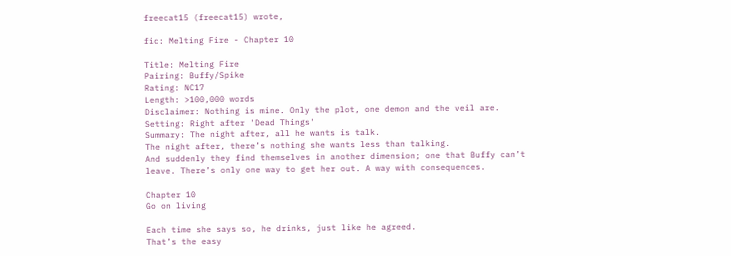freecat15 (freecat15) wrote,

fic: Melting Fire - Chapter 10

Title: Melting Fire
Pairing: Buffy/Spike
Rating: NC17
Length: >100,000 words
Disclaimer: Nothing is mine. Only the plot, one demon and the veil are.
Setting: Right after 'Dead Things'
Summary: The night after, all he wants is talk.
The night after, there’s nothing she wants less than talking.
And suddenly they find themselves in another dimension; one that Buffy can’t leave. There’s only one way to get her out. A way with consequences.

Chapter 10
Go on living

Each time she says so, he drinks, just like he agreed.
That’s the easy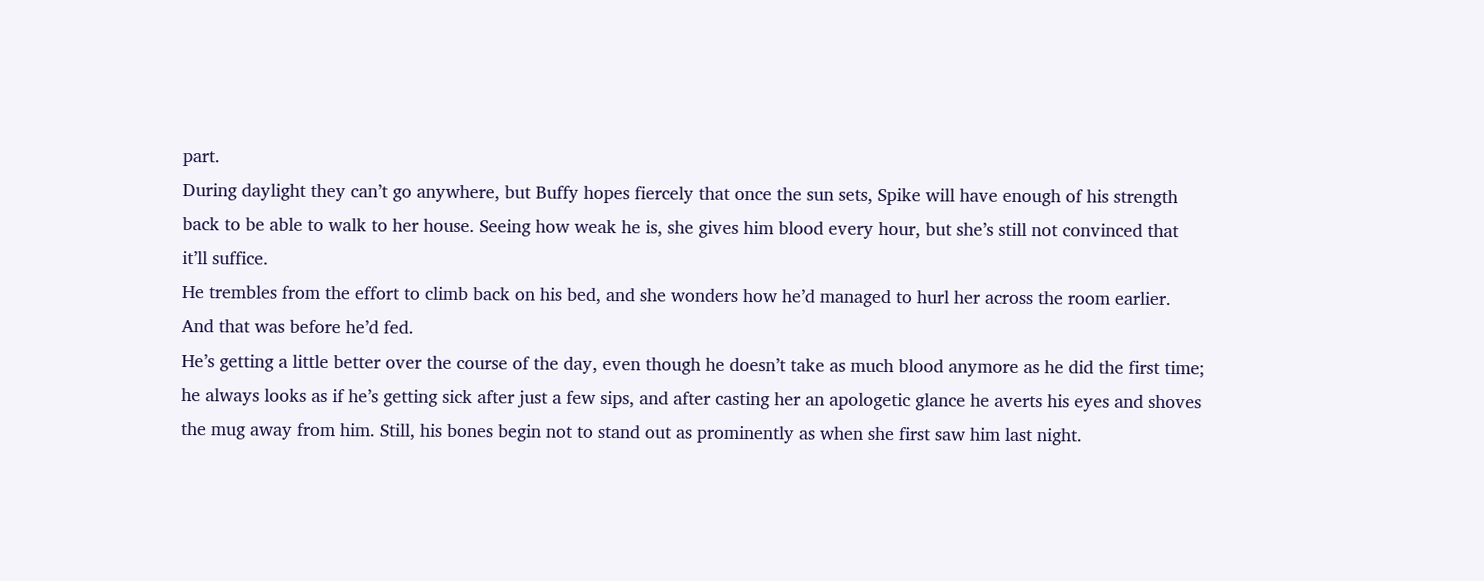part.
During daylight they can’t go anywhere, but Buffy hopes fiercely that once the sun sets, Spike will have enough of his strength back to be able to walk to her house. Seeing how weak he is, she gives him blood every hour, but she’s still not convinced that it’ll suffice.
He trembles from the effort to climb back on his bed, and she wonders how he’d managed to hurl her across the room earlier. And that was before he’d fed.
He’s getting a little better over the course of the day, even though he doesn’t take as much blood anymore as he did the first time; he always looks as if he’s getting sick after just a few sips, and after casting her an apologetic glance he averts his eyes and shoves the mug away from him. Still, his bones begin not to stand out as prominently as when she first saw him last night.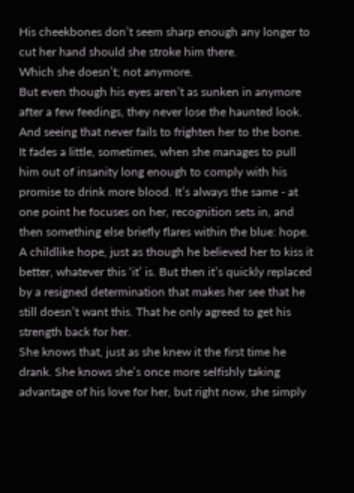His cheekbones don’t seem sharp enough any longer to cut her hand should she stroke him there.
Which she doesn’t; not anymore.
But even though his eyes aren’t as sunken in anymore after a few feedings, they never lose the haunted look. And seeing that never fails to frighten her to the bone.
It fades a little, sometimes, when she manages to pull him out of insanity long enough to comply with his promise to drink more blood. It’s always the same - at one point he focuses on her, recognition sets in, and then something else briefly flares within the blue: hope. A childlike hope, just as though he believed her to kiss it better, whatever this ‘it’ is. But then it’s quickly replaced by a resigned determination that makes her see that he still doesn’t want this. That he only agreed to get his strength back for her.
She knows that, just as she knew it the first time he drank. She knows she’s once more selfishly taking advantage of his love for her, but right now, she simply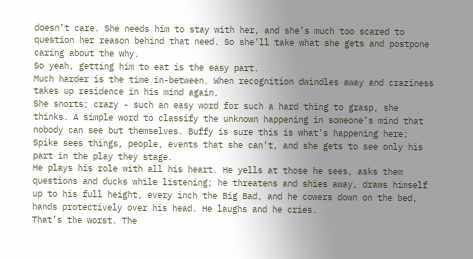doesn’t care. She needs him to stay with her, and she’s much too scared to question her reason behind that need. So she’ll take what she gets and postpone caring about the why.
So yeah, getting him to eat is the easy part.
Much harder is the time in-between. When recognition dwindles away and craziness takes up residence in his mind again.
She snorts; crazy - such an easy word for such a hard thing to grasp, she thinks. A simple word to classify the unknown happening in someone’s mind that nobody can see but themselves. Buffy is sure this is what’s happening here; Spike sees things, people, events that she can’t, and she gets to see only his part in the play they stage.
He plays his role with all his heart. He yells at those he sees, asks them questions and ducks while listening; he threatens and shies away, draws himself up to his full height, every inch the Big Bad, and he cowers down on the bed, hands protectively over his head. He laughs and he cries.
That’s the worst. The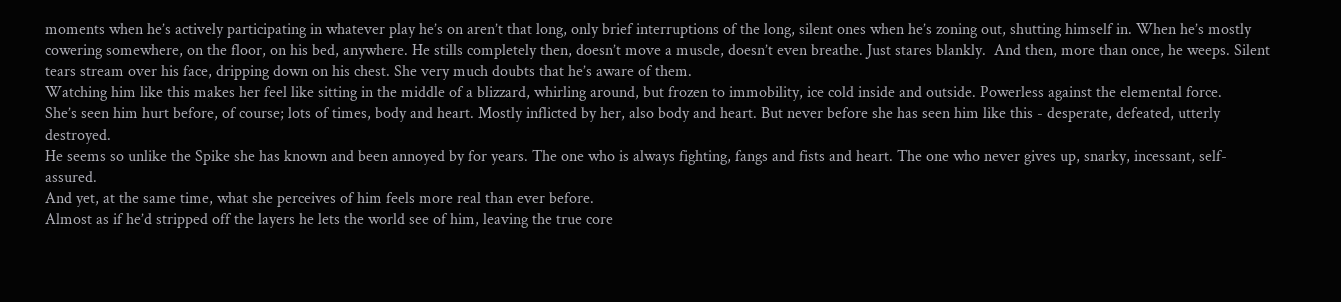moments when he’s actively participating in whatever play he’s on aren’t that long, only brief interruptions of the long, silent ones when he’s zoning out, shutting himself in. When he’s mostly cowering somewhere, on the floor, on his bed, anywhere. He stills completely then, doesn’t move a muscle, doesn’t even breathe. Just stares blankly.  And then, more than once, he weeps. Silent tears stream over his face, dripping down on his chest. She very much doubts that he’s aware of them.
Watching him like this makes her feel like sitting in the middle of a blizzard, whirling around, but frozen to immobility, ice cold inside and outside. Powerless against the elemental force.
She’s seen him hurt before, of course; lots of times, body and heart. Mostly inflicted by her, also body and heart. But never before she has seen him like this - desperate, defeated, utterly destroyed.
He seems so unlike the Spike she has known and been annoyed by for years. The one who is always fighting, fangs and fists and heart. The one who never gives up, snarky, incessant, self-assured.
And yet, at the same time, what she perceives of him feels more real than ever before.
Almost as if he’d stripped off the layers he lets the world see of him, leaving the true core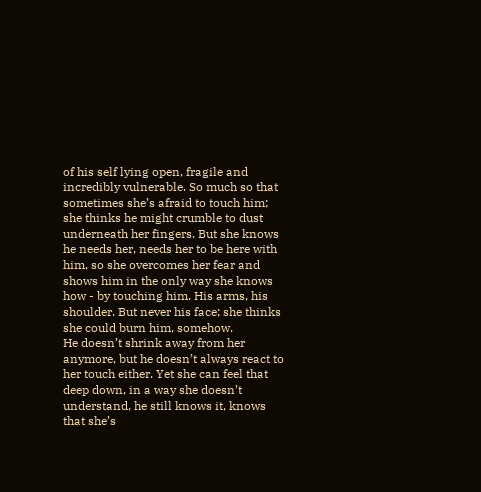of his self lying open, fragile and incredibly vulnerable. So much so that sometimes she’s afraid to touch him; she thinks he might crumble to dust underneath her fingers. But she knows he needs her, needs her to be here with him, so she overcomes her fear and shows him in the only way she knows how - by touching him. His arms, his shoulder. But never his face; she thinks she could burn him, somehow.
He doesn’t shrink away from her anymore, but he doesn’t always react to her touch either. Yet she can feel that deep down, in a way she doesn’t understand, he still knows it, knows that she’s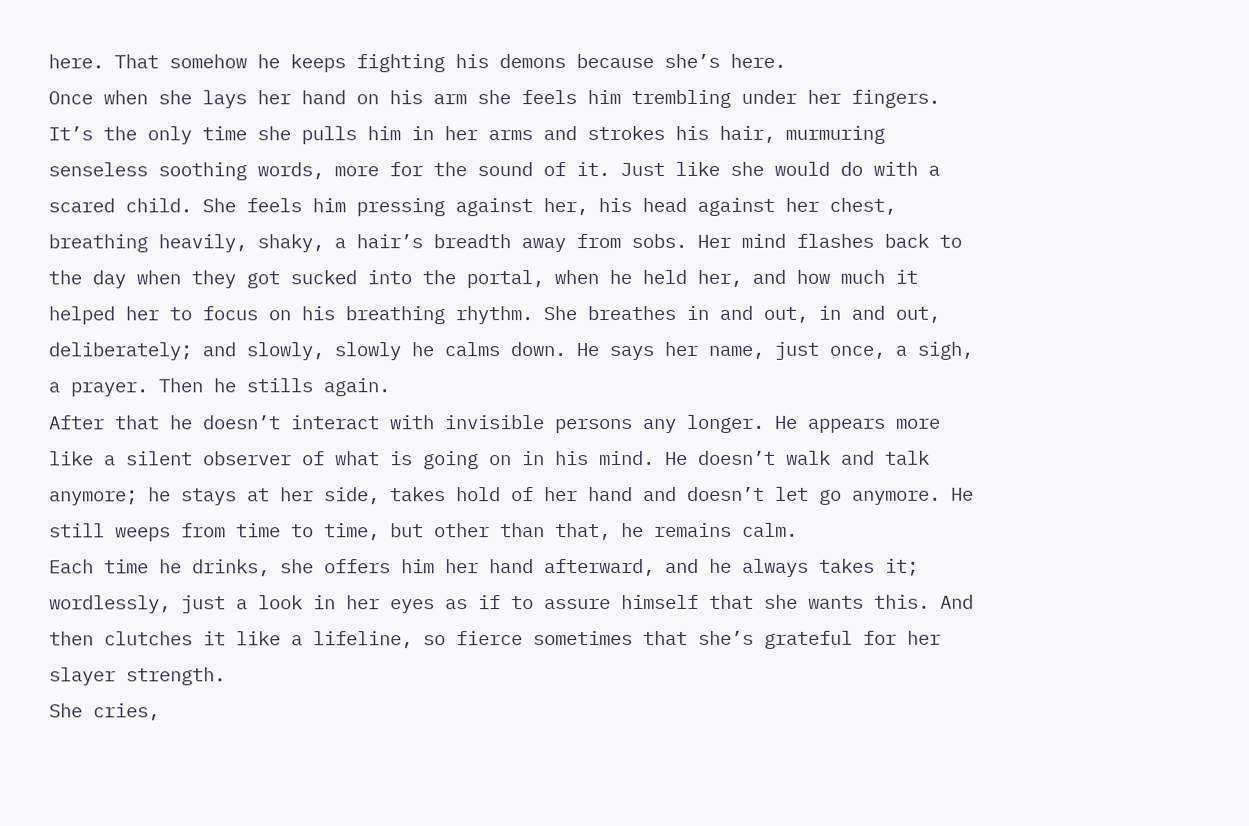here. That somehow he keeps fighting his demons because she’s here.
Once when she lays her hand on his arm she feels him trembling under her fingers. It’s the only time she pulls him in her arms and strokes his hair, murmuring senseless soothing words, more for the sound of it. Just like she would do with a scared child. She feels him pressing against her, his head against her chest, breathing heavily, shaky, a hair’s breadth away from sobs. Her mind flashes back to the day when they got sucked into the portal, when he held her, and how much it helped her to focus on his breathing rhythm. She breathes in and out, in and out, deliberately; and slowly, slowly he calms down. He says her name, just once, a sigh, a prayer. Then he stills again.
After that he doesn’t interact with invisible persons any longer. He appears more like a silent observer of what is going on in his mind. He doesn’t walk and talk anymore; he stays at her side, takes hold of her hand and doesn’t let go anymore. He still weeps from time to time, but other than that, he remains calm.
Each time he drinks, she offers him her hand afterward, and he always takes it; wordlessly, just a look in her eyes as if to assure himself that she wants this. And then clutches it like a lifeline, so fierce sometimes that she’s grateful for her slayer strength.
She cries,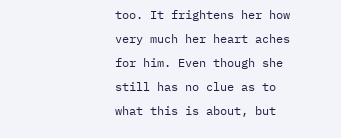too. It frightens her how very much her heart aches for him. Even though she still has no clue as to what this is about, but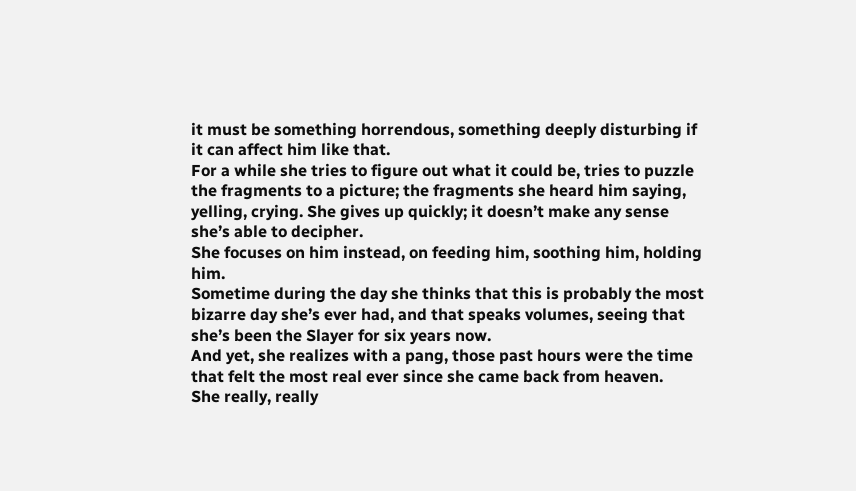it must be something horrendous, something deeply disturbing if it can affect him like that.
For a while she tries to figure out what it could be, tries to puzzle the fragments to a picture; the fragments she heard him saying, yelling, crying. She gives up quickly; it doesn’t make any sense she’s able to decipher.
She focuses on him instead, on feeding him, soothing him, holding him.
Sometime during the day she thinks that this is probably the most bizarre day she’s ever had, and that speaks volumes, seeing that she’s been the Slayer for six years now.
And yet, she realizes with a pang, those past hours were the time that felt the most real ever since she came back from heaven.
She really, really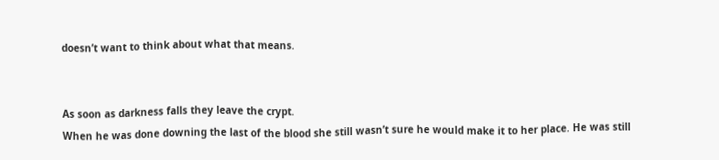doesn’t want to think about what that means.


As soon as darkness falls they leave the crypt.
When he was done downing the last of the blood she still wasn’t sure he would make it to her place. He was still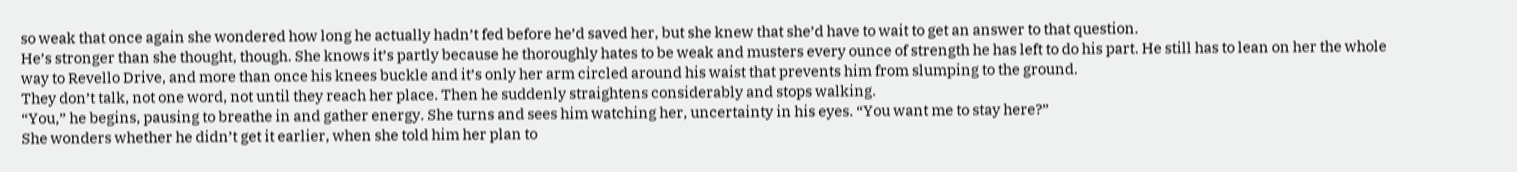so weak that once again she wondered how long he actually hadn’t fed before he’d saved her, but she knew that she’d have to wait to get an answer to that question.
He’s stronger than she thought, though. She knows it’s partly because he thoroughly hates to be weak and musters every ounce of strength he has left to do his part. He still has to lean on her the whole way to Revello Drive, and more than once his knees buckle and it’s only her arm circled around his waist that prevents him from slumping to the ground.
They don’t talk, not one word, not until they reach her place. Then he suddenly straightens considerably and stops walking.
“You,” he begins, pausing to breathe in and gather energy. She turns and sees him watching her, uncertainty in his eyes. “You want me to stay here?”
She wonders whether he didn’t get it earlier, when she told him her plan to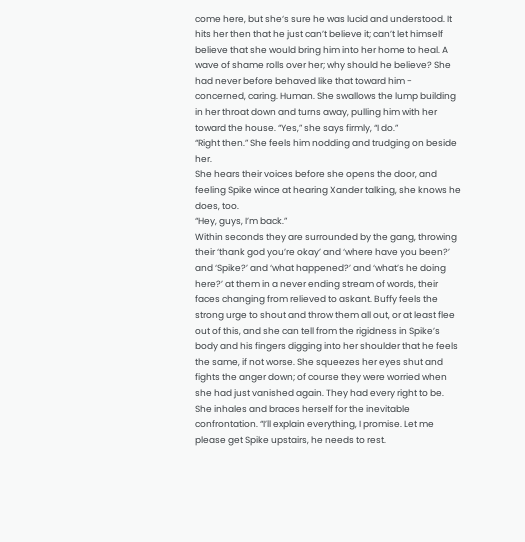come here, but she‘s sure he was lucid and understood. It hits her then that he just can’t believe it; can’t let himself believe that she would bring him into her home to heal. A wave of shame rolls over her; why should he believe? She had never before behaved like that toward him - concerned, caring. Human. She swallows the lump building in her throat down and turns away, pulling him with her toward the house. “Yes,” she says firmly, “I do.”
“Right then.” She feels him nodding and trudging on beside her.
She hears their voices before she opens the door, and feeling Spike wince at hearing Xander talking, she knows he does, too.
“Hey, guys, I’m back.”
Within seconds they are surrounded by the gang, throwing their ‘thank god you’re okay’ and ‘where have you been?’ and ‘Spike?’ and ‘what happened?’ and ‘what’s he doing here?’ at them in a never ending stream of words, their faces changing from relieved to askant. Buffy feels the strong urge to shout and throw them all out, or at least flee out of this, and she can tell from the rigidness in Spike’s body and his fingers digging into her shoulder that he feels the same, if not worse. She squeezes her eyes shut and fights the anger down; of course they were worried when she had just vanished again. They had every right to be.
She inhales and braces herself for the inevitable confrontation. “I’ll explain everything, I promise. Let me please get Spike upstairs, he needs to rest.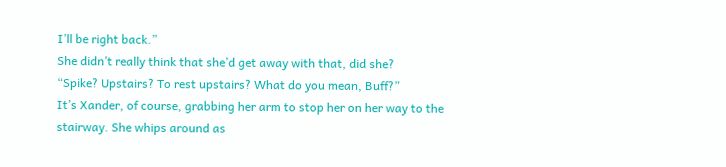I’ll be right back.”
She didn’t really think that she’d get away with that, did she?
“Spike? Upstairs? To rest upstairs? What do you mean, Buff?”
It’s Xander, of course, grabbing her arm to stop her on her way to the stairway. She whips around as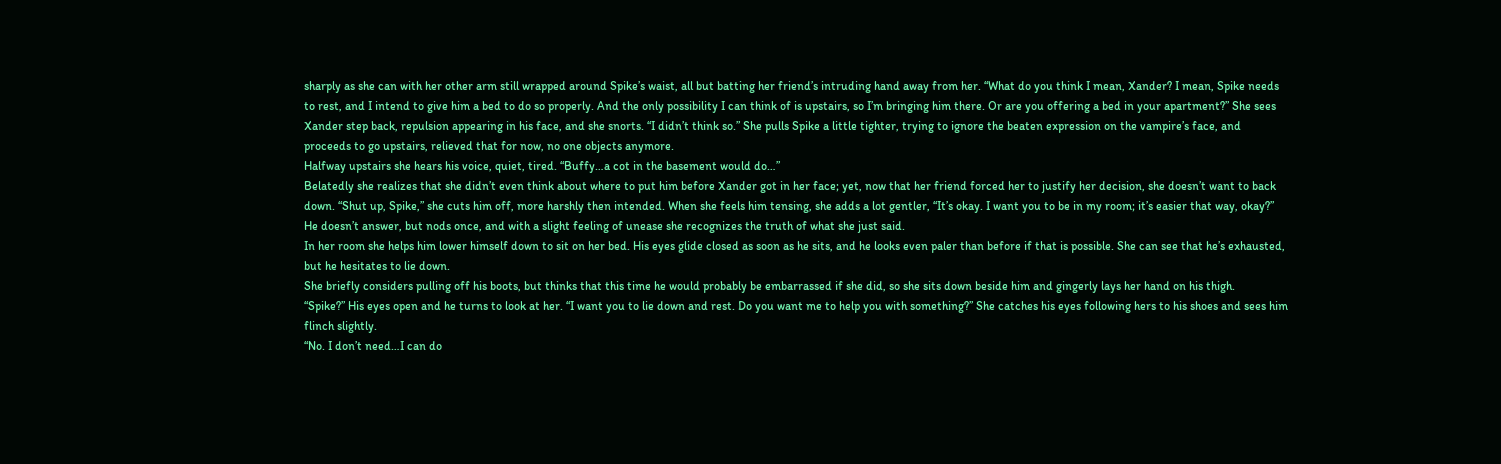sharply as she can with her other arm still wrapped around Spike’s waist, all but batting her friend’s intruding hand away from her. “What do you think I mean, Xander? I mean, Spike needs to rest, and I intend to give him a bed to do so properly. And the only possibility I can think of is upstairs, so I’m bringing him there. Or are you offering a bed in your apartment?” She sees Xander step back, repulsion appearing in his face, and she snorts. “I didn’t think so.” She pulls Spike a little tighter, trying to ignore the beaten expression on the vampire’s face, and proceeds to go upstairs, relieved that for now, no one objects anymore.
Halfway upstairs she hears his voice, quiet, tired. “Buffy…a cot in the basement would do…”
Belatedly she realizes that she didn’t even think about where to put him before Xander got in her face; yet, now that her friend forced her to justify her decision, she doesn’t want to back down. “Shut up, Spike,” she cuts him off, more harshly then intended. When she feels him tensing, she adds a lot gentler, “It’s okay. I want you to be in my room; it’s easier that way, okay?”
He doesn’t answer, but nods once, and with a slight feeling of unease she recognizes the truth of what she just said.
In her room she helps him lower himself down to sit on her bed. His eyes glide closed as soon as he sits, and he looks even paler than before if that is possible. She can see that he’s exhausted, but he hesitates to lie down.
She briefly considers pulling off his boots, but thinks that this time he would probably be embarrassed if she did, so she sits down beside him and gingerly lays her hand on his thigh.
“Spike?” His eyes open and he turns to look at her. “I want you to lie down and rest. Do you want me to help you with something?” She catches his eyes following hers to his shoes and sees him flinch slightly.
“No. I don’t need…I can do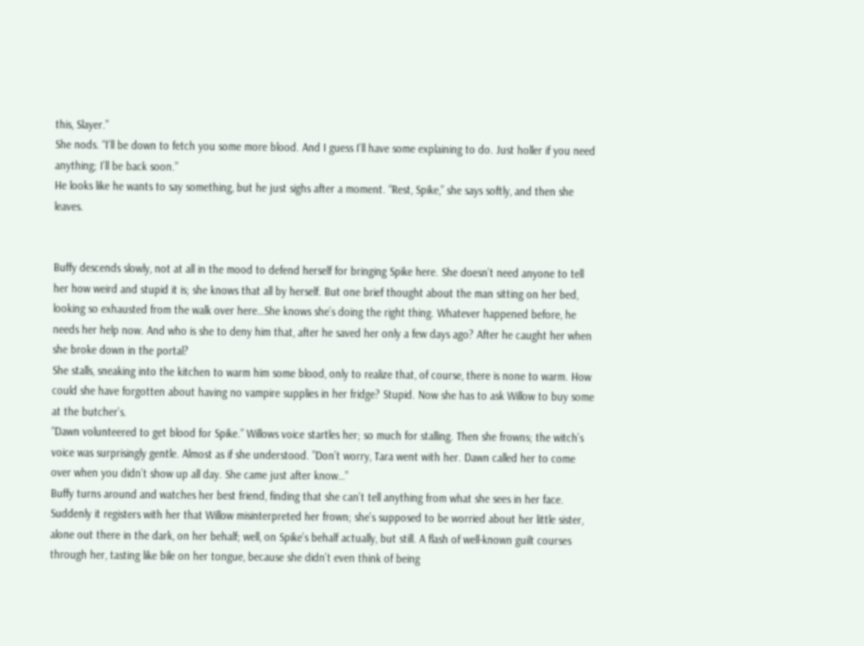this, Slayer.”
She nods. “I’ll be down to fetch you some more blood. And I guess I’ll have some explaining to do. Just holler if you need anything; I’ll be back soon.”
He looks like he wants to say something, but he just sighs after a moment. “Rest, Spike,” she says softly, and then she leaves.


Buffy descends slowly, not at all in the mood to defend herself for bringing Spike here. She doesn’t need anyone to tell her how weird and stupid it is; she knows that all by herself. But one brief thought about the man sitting on her bed, looking so exhausted from the walk over here…She knows she’s doing the right thing. Whatever happened before, he needs her help now. And who is she to deny him that, after he saved her only a few days ago? After he caught her when she broke down in the portal?
She stalls, sneaking into the kitchen to warm him some blood, only to realize that, of course, there is none to warm. How could she have forgotten about having no vampire supplies in her fridge? Stupid. Now she has to ask Willow to buy some at the butcher’s.
“Dawn volunteered to get blood for Spike.” Willows voice startles her; so much for stalling. Then she frowns; the witch’s voice was surprisingly gentle. Almost as if she understood. ”Don’t worry, Tara went with her. Dawn called her to come over when you didn’t show up all day. She came just after know…”
Buffy turns around and watches her best friend, finding that she can’t tell anything from what she sees in her face. Suddenly it registers with her that Willow misinterpreted her frown; she’s supposed to be worried about her little sister, alone out there in the dark, on her behalf; well, on Spike’s behalf actually, but still. A flash of well-known guilt courses through her, tasting like bile on her tongue, because she didn’t even think of being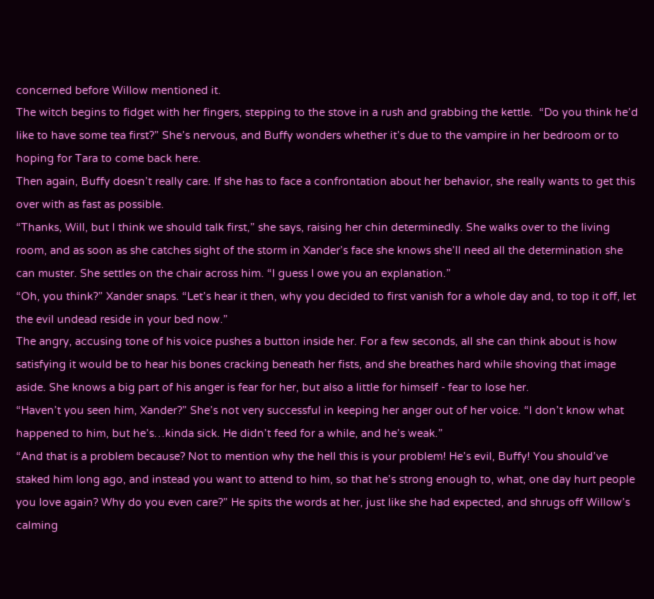concerned before Willow mentioned it.
The witch begins to fidget with her fingers, stepping to the stove in a rush and grabbing the kettle.  “Do you think he’d like to have some tea first?” She’s nervous, and Buffy wonders whether it’s due to the vampire in her bedroom or to hoping for Tara to come back here.
Then again, Buffy doesn’t really care. If she has to face a confrontation about her behavior, she really wants to get this over with as fast as possible.
“Thanks, Will, but I think we should talk first,” she says, raising her chin determinedly. She walks over to the living room, and as soon as she catches sight of the storm in Xander’s face she knows she’ll need all the determination she can muster. She settles on the chair across him. “I guess I owe you an explanation.”
“Oh, you think?” Xander snaps. “Let’s hear it then, why you decided to first vanish for a whole day and, to top it off, let the evil undead reside in your bed now.”
The angry, accusing tone of his voice pushes a button inside her. For a few seconds, all she can think about is how satisfying it would be to hear his bones cracking beneath her fists, and she breathes hard while shoving that image aside. She knows a big part of his anger is fear for her, but also a little for himself - fear to lose her.
“Haven’t you seen him, Xander?” She’s not very successful in keeping her anger out of her voice. “I don’t know what happened to him, but he’s…kinda sick. He didn’t feed for a while, and he’s weak.”
“And that is a problem because? Not to mention why the hell this is your problem! He’s evil, Buffy! You should’ve staked him long ago, and instead you want to attend to him, so that he’s strong enough to, what, one day hurt people you love again? Why do you even care?” He spits the words at her, just like she had expected, and shrugs off Willow’s calming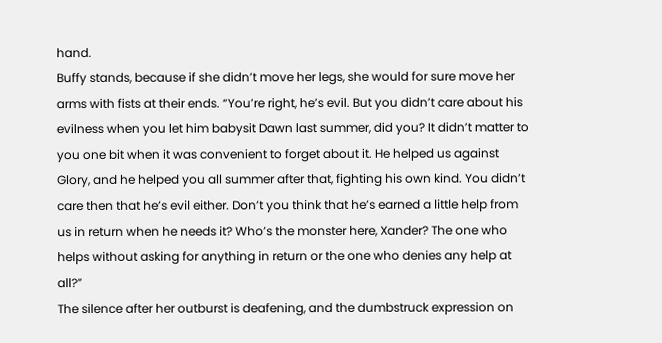hand.
Buffy stands, because if she didn’t move her legs, she would for sure move her arms with fists at their ends. “You’re right, he’s evil. But you didn’t care about his evilness when you let him babysit Dawn last summer, did you? It didn’t matter to you one bit when it was convenient to forget about it. He helped us against Glory, and he helped you all summer after that, fighting his own kind. You didn’t care then that he’s evil either. Don’t you think that he’s earned a little help from us in return when he needs it? Who’s the monster here, Xander? The one who helps without asking for anything in return or the one who denies any help at all?”
The silence after her outburst is deafening, and the dumbstruck expression on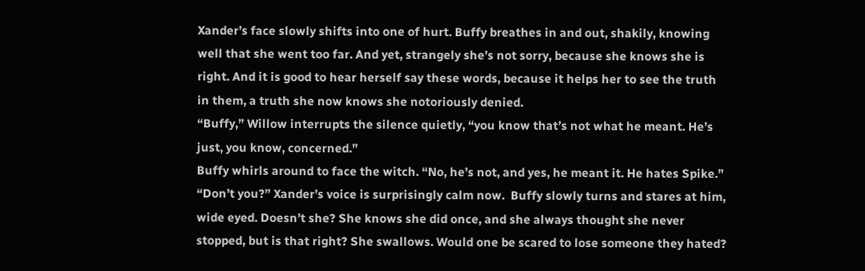Xander’s face slowly shifts into one of hurt. Buffy breathes in and out, shakily, knowing well that she went too far. And yet, strangely she’s not sorry, because she knows she is right. And it is good to hear herself say these words, because it helps her to see the truth in them, a truth she now knows she notoriously denied.
“Buffy,” Willow interrupts the silence quietly, “you know that’s not what he meant. He’s just, you know, concerned.”
Buffy whirls around to face the witch. “No, he’s not, and yes, he meant it. He hates Spike.”
“Don’t you?” Xander’s voice is surprisingly calm now.  Buffy slowly turns and stares at him, wide eyed. Doesn’t she? She knows she did once, and she always thought she never stopped, but is that right? She swallows. Would one be scared to lose someone they hated?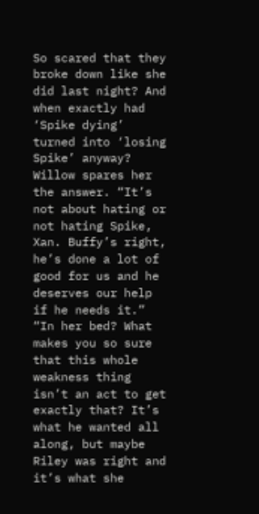So scared that they broke down like she did last night? And when exactly had ‘Spike dying’ turned into ‘losing Spike’ anyway?
Willow spares her the answer. “It’s not about hating or not hating Spike, Xan. Buffy’s right, he’s done a lot of good for us and he deserves our help if he needs it.”
“In her bed? What makes you so sure that this whole weakness thing isn’t an act to get exactly that? It’s what he wanted all along, but maybe Riley was right and it’s what she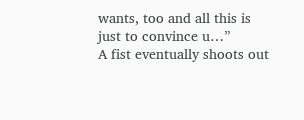wants, too and all this is just to convince u…”
A fist eventually shoots out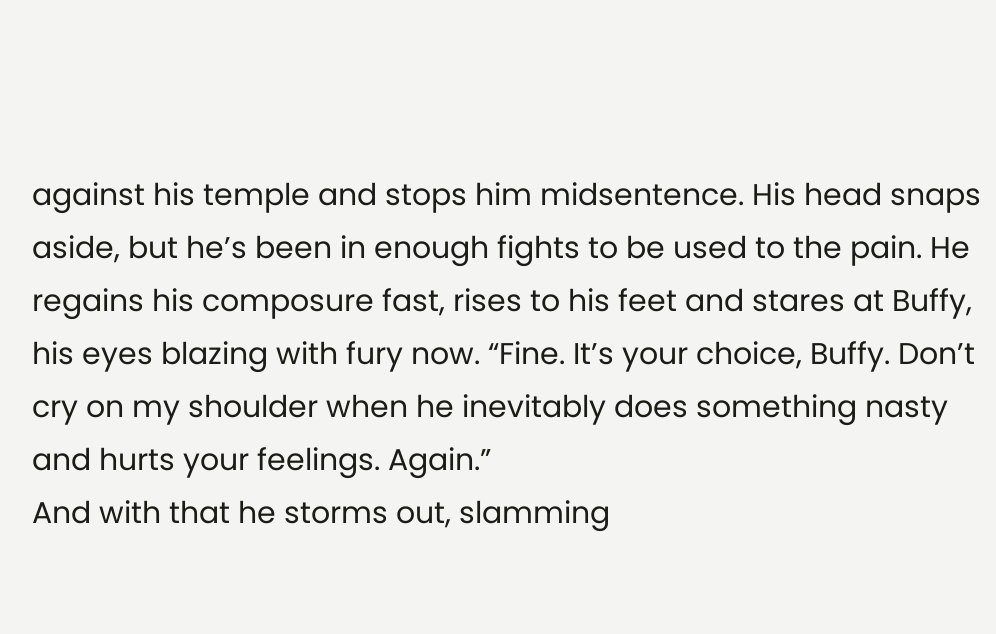against his temple and stops him midsentence. His head snaps aside, but he’s been in enough fights to be used to the pain. He regains his composure fast, rises to his feet and stares at Buffy, his eyes blazing with fury now. “Fine. It’s your choice, Buffy. Don’t cry on my shoulder when he inevitably does something nasty and hurts your feelings. Again.”
And with that he storms out, slamming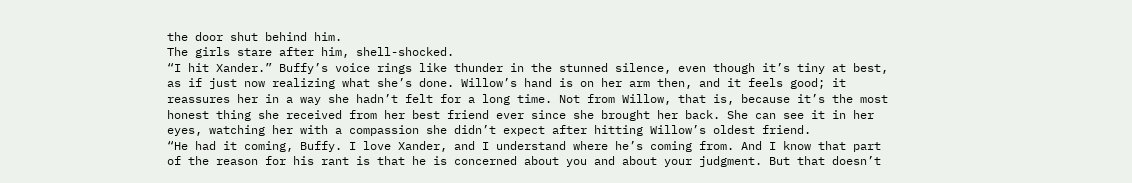the door shut behind him.
The girls stare after him, shell-shocked.
“I hit Xander.” Buffy’s voice rings like thunder in the stunned silence, even though it’s tiny at best, as if just now realizing what she’s done. Willow’s hand is on her arm then, and it feels good; it reassures her in a way she hadn’t felt for a long time. Not from Willow, that is, because it’s the most honest thing she received from her best friend ever since she brought her back. She can see it in her eyes, watching her with a compassion she didn’t expect after hitting Willow’s oldest friend.
“He had it coming, Buffy. I love Xander, and I understand where he’s coming from. And I know that part of the reason for his rant is that he is concerned about you and about your judgment. But that doesn’t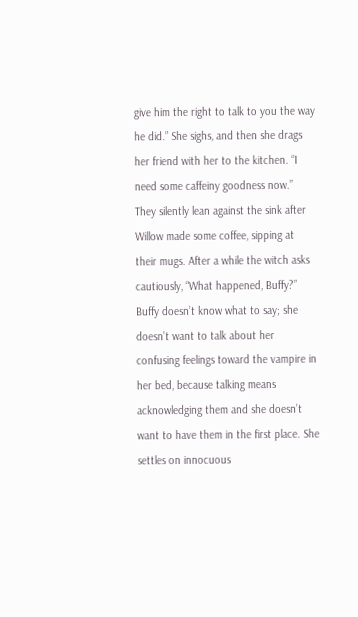give him the right to talk to you the way he did.” She sighs, and then she drags her friend with her to the kitchen. “I need some caffeiny goodness now.”
They silently lean against the sink after Willow made some coffee, sipping at their mugs. After a while the witch asks cautiously, “What happened, Buffy?”
Buffy doesn’t know what to say; she doesn’t want to talk about her confusing feelings toward the vampire in her bed, because talking means acknowledging them and she doesn’t want to have them in the first place. She settles on innocuous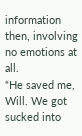information then, involving no emotions at all.
“He saved me, Will. We got sucked into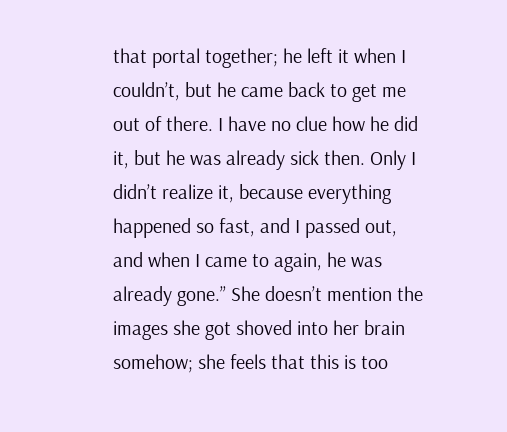that portal together; he left it when I couldn’t, but he came back to get me out of there. I have no clue how he did it, but he was already sick then. Only I didn’t realize it, because everything happened so fast, and I passed out, and when I came to again, he was already gone.” She doesn’t mention the images she got shoved into her brain somehow; she feels that this is too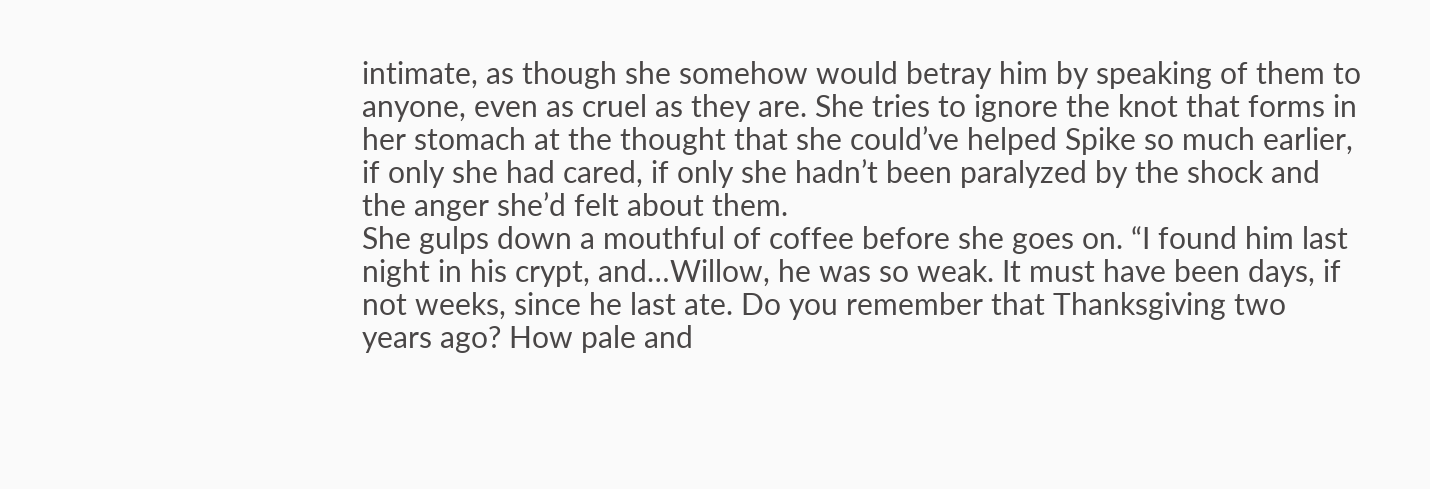intimate, as though she somehow would betray him by speaking of them to anyone, even as cruel as they are. She tries to ignore the knot that forms in her stomach at the thought that she could’ve helped Spike so much earlier, if only she had cared, if only she hadn’t been paralyzed by the shock and the anger she’d felt about them.
She gulps down a mouthful of coffee before she goes on. “I found him last night in his crypt, and…Willow, he was so weak. It must have been days, if not weeks, since he last ate. Do you remember that Thanksgiving two years ago? How pale and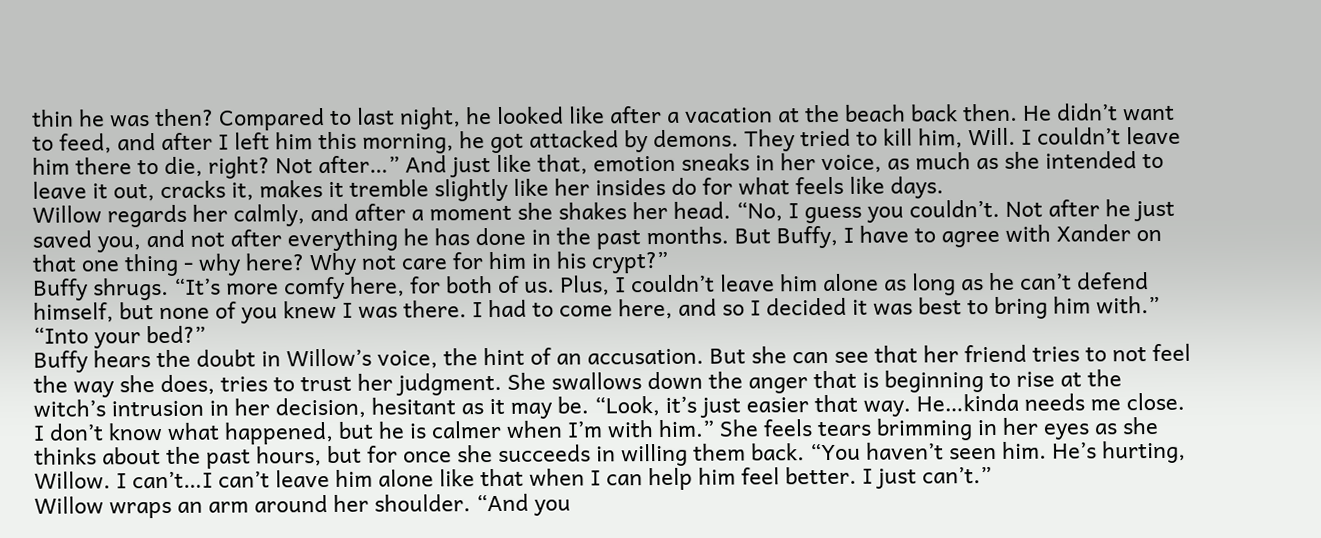thin he was then? Compared to last night, he looked like after a vacation at the beach back then. He didn’t want to feed, and after I left him this morning, he got attacked by demons. They tried to kill him, Will. I couldn’t leave him there to die, right? Not after…” And just like that, emotion sneaks in her voice, as much as she intended to leave it out, cracks it, makes it tremble slightly like her insides do for what feels like days.
Willow regards her calmly, and after a moment she shakes her head. “No, I guess you couldn’t. Not after he just saved you, and not after everything he has done in the past months. But Buffy, I have to agree with Xander on that one thing - why here? Why not care for him in his crypt?”
Buffy shrugs. “It’s more comfy here, for both of us. Plus, I couldn’t leave him alone as long as he can’t defend himself, but none of you knew I was there. I had to come here, and so I decided it was best to bring him with.”
“Into your bed?”
Buffy hears the doubt in Willow’s voice, the hint of an accusation. But she can see that her friend tries to not feel the way she does, tries to trust her judgment. She swallows down the anger that is beginning to rise at the witch’s intrusion in her decision, hesitant as it may be. “Look, it’s just easier that way. He…kinda needs me close. I don’t know what happened, but he is calmer when I’m with him.” She feels tears brimming in her eyes as she thinks about the past hours, but for once she succeeds in willing them back. “You haven’t seen him. He’s hurting, Willow. I can’t…I can’t leave him alone like that when I can help him feel better. I just can’t.”
Willow wraps an arm around her shoulder. “And you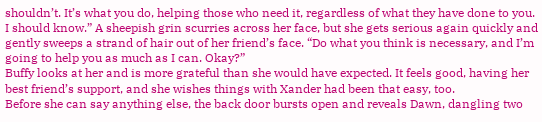shouldn’t. It’s what you do, helping those who need it, regardless of what they have done to you. I should know.” A sheepish grin scurries across her face, but she gets serious again quickly and gently sweeps a strand of hair out of her friend’s face. “Do what you think is necessary, and I’m going to help you as much as I can. Okay?”
Buffy looks at her and is more grateful than she would have expected. It feels good, having her best friend’s support, and she wishes things with Xander had been that easy, too.
Before she can say anything else, the back door bursts open and reveals Dawn, dangling two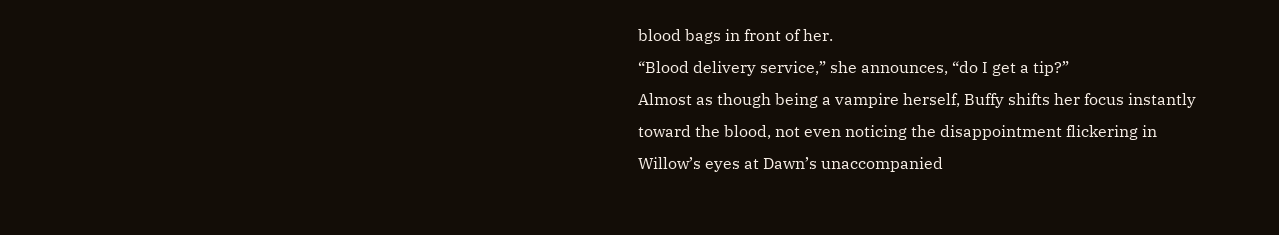blood bags in front of her.
“Blood delivery service,” she announces, “do I get a tip?”
Almost as though being a vampire herself, Buffy shifts her focus instantly toward the blood, not even noticing the disappointment flickering in Willow’s eyes at Dawn’s unaccompanied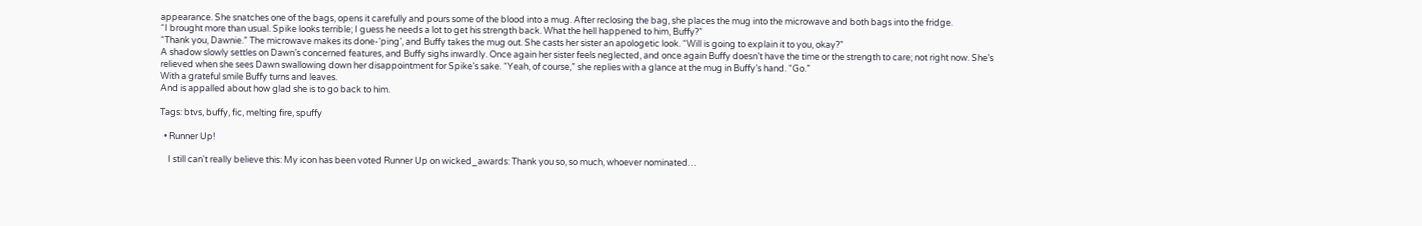appearance. She snatches one of the bags, opens it carefully and pours some of the blood into a mug. After reclosing the bag, she places the mug into the microwave and both bags into the fridge.
“I brought more than usual. Spike looks terrible; I guess he needs a lot to get his strength back. What the hell happened to him, Buffy?”
“Thank you, Dawnie.” The microwave makes its done-‘ping’, and Buffy takes the mug out. She casts her sister an apologetic look. “Will is going to explain it to you, okay?”
A shadow slowly settles on Dawn’s concerned features, and Buffy sighs inwardly. Once again her sister feels neglected, and once again Buffy doesn’t have the time or the strength to care; not right now. She’s relieved when she sees Dawn swallowing down her disappointment for Spike’s sake. “Yeah, of course,” she replies with a glance at the mug in Buffy’s hand. “Go.”
With a grateful smile Buffy turns and leaves.
And is appalled about how glad she is to go back to him.

Tags: btvs, buffy, fic, melting fire, spuffy

  • Runner Up!

    I still can't really believe this: My icon has been voted Runner Up on wicked_awards: Thank you so, so much, whoever nominated…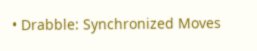• Drabble: Synchronized Moves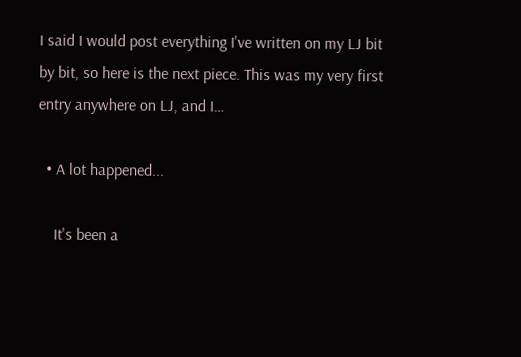I said I would post everything I've written on my LJ bit by bit, so here is the next piece. This was my very first entry anywhere on LJ, and I…

  • A lot happened...

    It's been a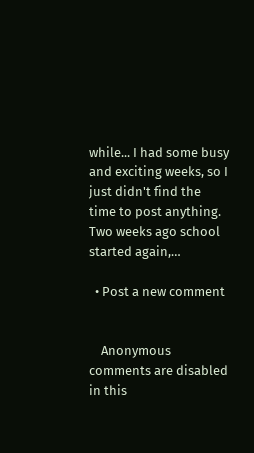while... I had some busy and exciting weeks, so I just didn't find the time to post anything. Two weeks ago school started again,…

  • Post a new comment


    Anonymous comments are disabled in this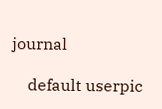journal

    default userpic